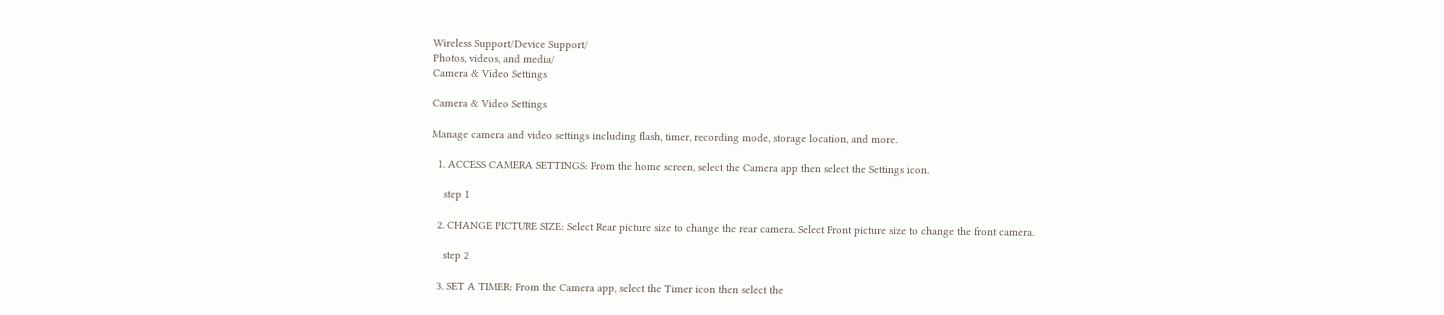Wireless Support/Device Support/
Photos, videos, and media/
Camera & Video Settings

Camera & Video Settings

Manage camera and video settings including flash, timer, recording mode, storage location, and more.

  1. ACCESS CAMERA SETTINGS: From the home screen, select the Camera app then select the Settings icon.

    step 1

  2. CHANGE PICTURE SIZE: Select Rear picture size to change the rear camera. Select Front picture size to change the front camera.

    step 2

  3. SET A TIMER: From the Camera app, select the Timer icon then select the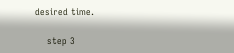desired time.

    step 3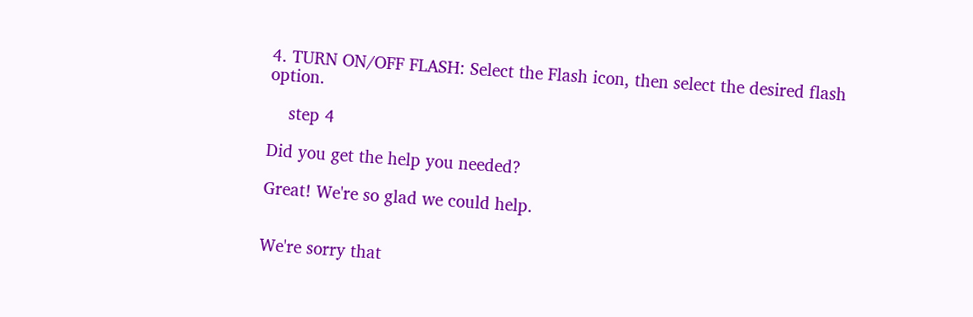4. TURN ON/OFF FLASH: Select the Flash icon, then select the desired flash option.

    step 4

Did you get the help you needed?

Great! We're so glad we could help.


We're sorry that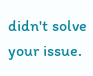didn't solve your issue.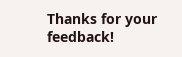Thanks for your feedback!